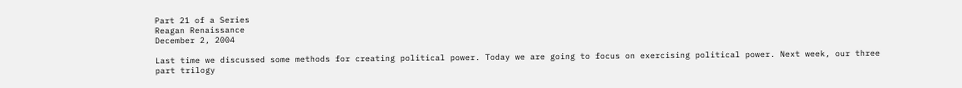Part 21 of a Series
Reagan Renaissance
December 2, 2004

Last time we discussed some methods for creating political power. Today we are going to focus on exercising political power. Next week, our three part trilogy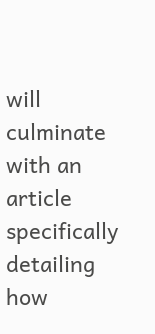will culminate with an article specifically detailing how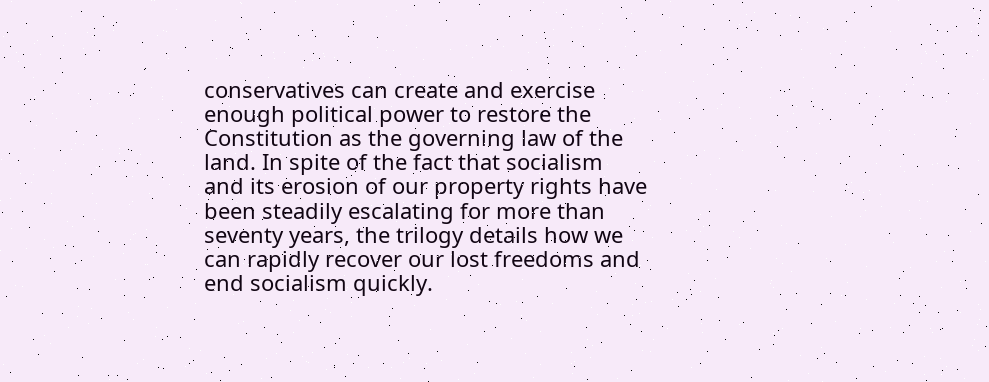conservatives can create and exercise enough political power to restore the Constitution as the governing law of the land. In spite of the fact that socialism and its erosion of our property rights have been steadily escalating for more than seventy years, the trilogy details how we can rapidly recover our lost freedoms and end socialism quickly.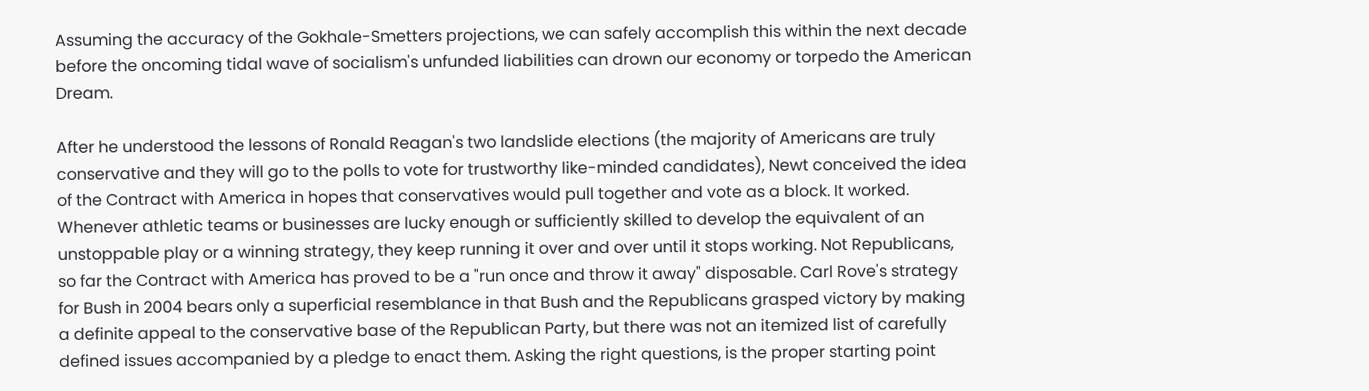Assuming the accuracy of the Gokhale-Smetters projections, we can safely accomplish this within the next decade before the oncoming tidal wave of socialism's unfunded liabilities can drown our economy or torpedo the American Dream.

After he understood the lessons of Ronald Reagan's two landslide elections (the majority of Americans are truly conservative and they will go to the polls to vote for trustworthy like-minded candidates), Newt conceived the idea of the Contract with America in hopes that conservatives would pull together and vote as a block. It worked. Whenever athletic teams or businesses are lucky enough or sufficiently skilled to develop the equivalent of an unstoppable play or a winning strategy, they keep running it over and over until it stops working. Not Republicans, so far the Contract with America has proved to be a "run once and throw it away" disposable. Carl Rove's strategy for Bush in 2004 bears only a superficial resemblance in that Bush and the Republicans grasped victory by making a definite appeal to the conservative base of the Republican Party, but there was not an itemized list of carefully defined issues accompanied by a pledge to enact them. Asking the right questions, is the proper starting point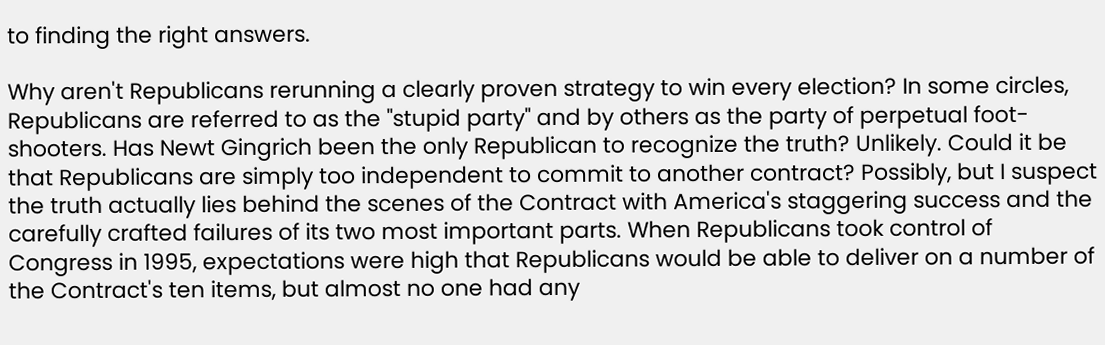to finding the right answers.

Why aren't Republicans rerunning a clearly proven strategy to win every election? In some circles, Republicans are referred to as the "stupid party" and by others as the party of perpetual foot-shooters. Has Newt Gingrich been the only Republican to recognize the truth? Unlikely. Could it be that Republicans are simply too independent to commit to another contract? Possibly, but I suspect the truth actually lies behind the scenes of the Contract with America's staggering success and the carefully crafted failures of its two most important parts. When Republicans took control of Congress in 1995, expectations were high that Republicans would be able to deliver on a number of the Contract's ten items, but almost no one had any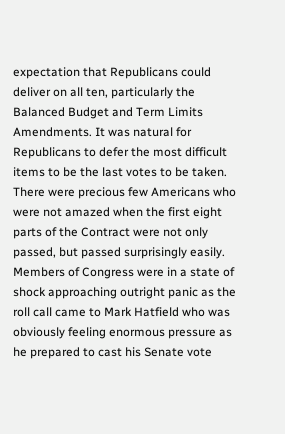expectation that Republicans could deliver on all ten, particularly the Balanced Budget and Term Limits Amendments. It was natural for Republicans to defer the most difficult items to be the last votes to be taken. There were precious few Americans who were not amazed when the first eight parts of the Contract were not only passed, but passed surprisingly easily. Members of Congress were in a state of shock approaching outright panic as the roll call came to Mark Hatfield who was obviously feeling enormous pressure as he prepared to cast his Senate vote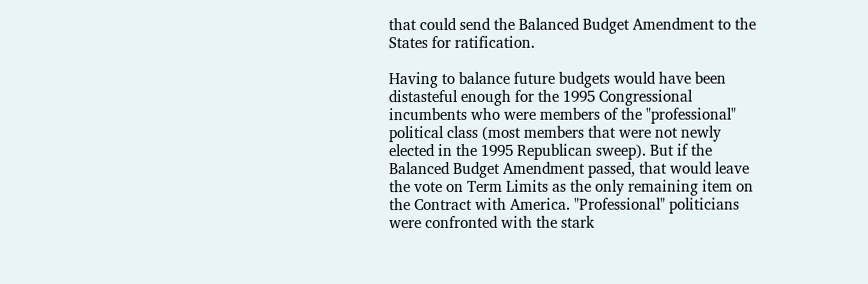that could send the Balanced Budget Amendment to the States for ratification.

Having to balance future budgets would have been distasteful enough for the 1995 Congressional incumbents who were members of the "professional" political class (most members that were not newly elected in the 1995 Republican sweep). But if the Balanced Budget Amendment passed, that would leave the vote on Term Limits as the only remaining item on the Contract with America. "Professional" politicians were confronted with the stark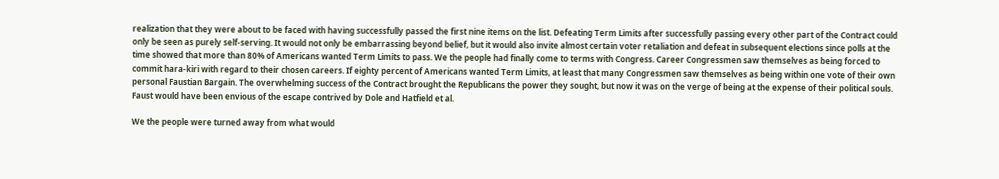realization that they were about to be faced with having successfully passed the first nine items on the list. Defeating Term Limits after successfully passing every other part of the Contract could only be seen as purely self-serving. It would not only be embarrassing beyond belief, but it would also invite almost certain voter retaliation and defeat in subsequent elections since polls at the time showed that more than 80% of Americans wanted Term Limits to pass. We the people had finally come to terms with Congress. Career Congressmen saw themselves as being forced to commit hara-kiri with regard to their chosen careers. If eighty percent of Americans wanted Term Limits, at least that many Congressmen saw themselves as being within one vote of their own personal Faustian Bargain. The overwhelming success of the Contract brought the Republicans the power they sought, but now it was on the verge of being at the expense of their political souls. Faust would have been envious of the escape contrived by Dole and Hatfield et al.

We the people were turned away from what would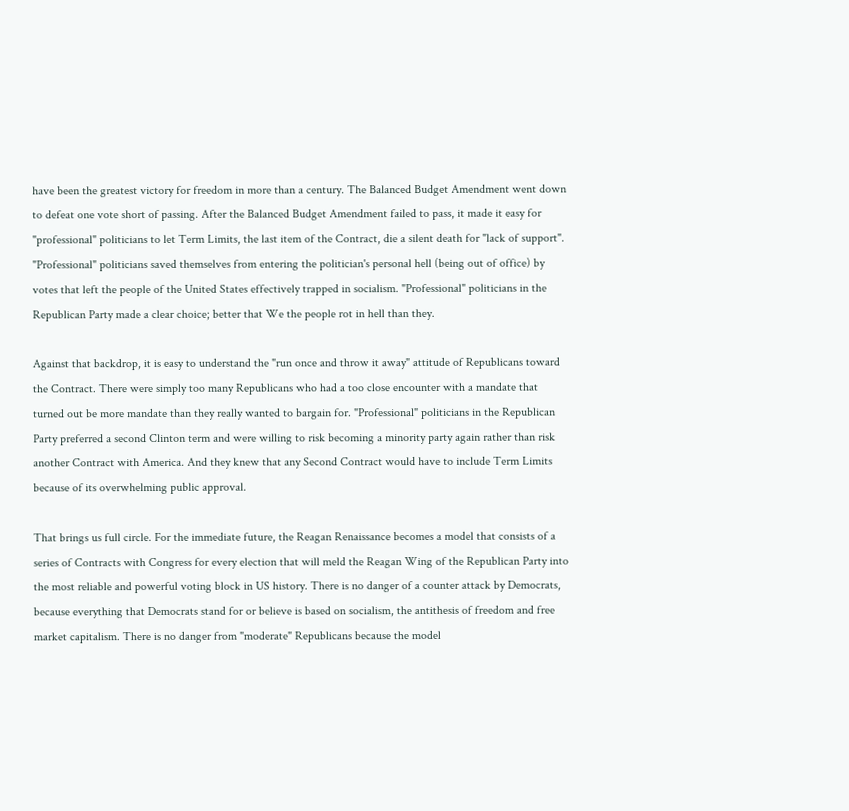have been the greatest victory for freedom in more than a century. The Balanced Budget Amendment went down to defeat one vote short of passing. After the Balanced Budget Amendment failed to pass, it made it easy for "professional" politicians to let Term Limits, the last item of the Contract, die a silent death for "lack of support". "Professional" politicians saved themselves from entering the politician's personal hell (being out of office) by votes that left the people of the United States effectively trapped in socialism. "Professional" politicians in the Republican Party made a clear choice; better that We the people rot in hell than they.

Against that backdrop, it is easy to understand the "run once and throw it away" attitude of Republicans toward the Contract. There were simply too many Republicans who had a too close encounter with a mandate that turned out be more mandate than they really wanted to bargain for. "Professional" politicians in the Republican Party preferred a second Clinton term and were willing to risk becoming a minority party again rather than risk another Contract with America. And they knew that any Second Contract would have to include Term Limits because of its overwhelming public approval.

That brings us full circle. For the immediate future, the Reagan Renaissance becomes a model that consists of a series of Contracts with Congress for every election that will meld the Reagan Wing of the Republican Party into the most reliable and powerful voting block in US history. There is no danger of a counter attack by Democrats, because everything that Democrats stand for or believe is based on socialism, the antithesis of freedom and free market capitalism. There is no danger from "moderate" Republicans because the model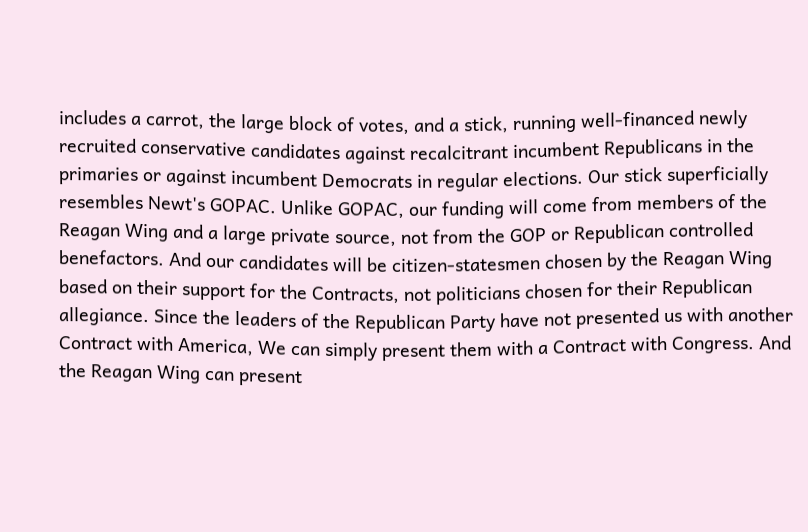includes a carrot, the large block of votes, and a stick, running well-financed newly recruited conservative candidates against recalcitrant incumbent Republicans in the primaries or against incumbent Democrats in regular elections. Our stick superficially resembles Newt's GOPAC. Unlike GOPAC, our funding will come from members of the Reagan Wing and a large private source, not from the GOP or Republican controlled benefactors. And our candidates will be citizen-statesmen chosen by the Reagan Wing based on their support for the Contracts, not politicians chosen for their Republican allegiance. Since the leaders of the Republican Party have not presented us with another Contract with America, We can simply present them with a Contract with Congress. And the Reagan Wing can present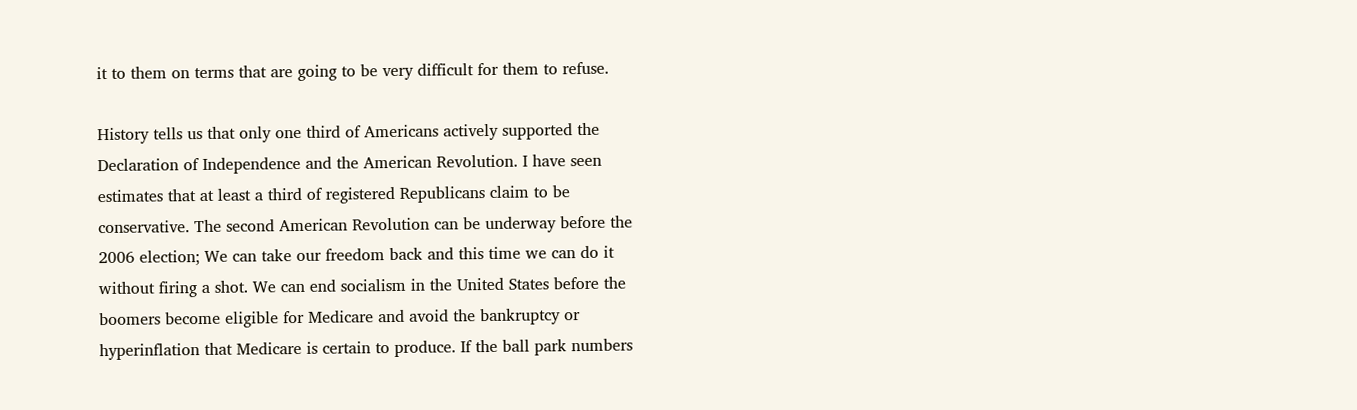it to them on terms that are going to be very difficult for them to refuse.

History tells us that only one third of Americans actively supported the Declaration of Independence and the American Revolution. I have seen estimates that at least a third of registered Republicans claim to be conservative. The second American Revolution can be underway before the 2006 election; We can take our freedom back and this time we can do it without firing a shot. We can end socialism in the United States before the boomers become eligible for Medicare and avoid the bankruptcy or hyperinflation that Medicare is certain to produce. If the ball park numbers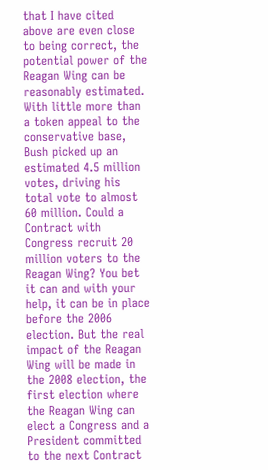that I have cited above are even close to being correct, the potential power of the Reagan Wing can be reasonably estimated. With little more than a token appeal to the conservative base, Bush picked up an estimated 4.5 million votes, driving his total vote to almost 60 million. Could a Contract with Congress recruit 20 million voters to the Reagan Wing? You bet it can and with your help, it can be in place before the 2006 election. But the real impact of the Reagan Wing will be made in the 2008 election, the first election where the Reagan Wing can elect a Congress and a President committed to the next Contract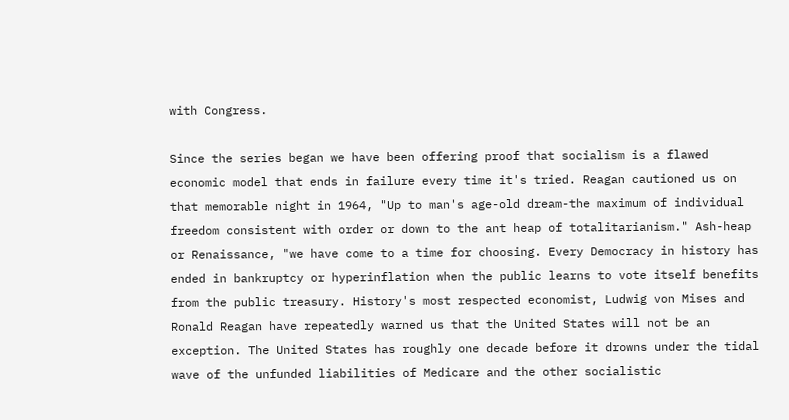with Congress.

Since the series began we have been offering proof that socialism is a flawed economic model that ends in failure every time it's tried. Reagan cautioned us on that memorable night in 1964, "Up to man's age-old dream-the maximum of individual freedom consistent with order or down to the ant heap of totalitarianism." Ash-heap or Renaissance, "we have come to a time for choosing. Every Democracy in history has ended in bankruptcy or hyperinflation when the public learns to vote itself benefits from the public treasury. History's most respected economist, Ludwig von Mises and Ronald Reagan have repeatedly warned us that the United States will not be an exception. The United States has roughly one decade before it drowns under the tidal wave of the unfunded liabilities of Medicare and the other socialistic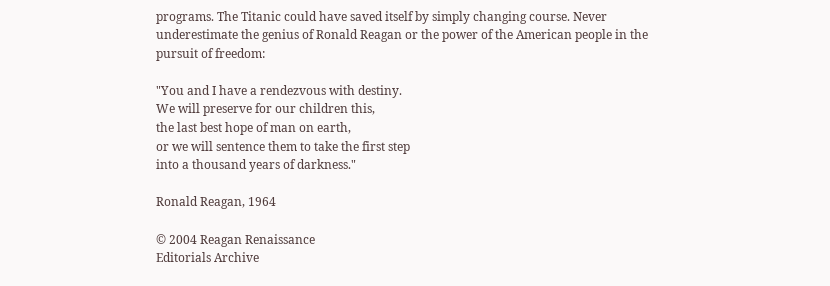programs. The Titanic could have saved itself by simply changing course. Never underestimate the genius of Ronald Reagan or the power of the American people in the pursuit of freedom:

"You and I have a rendezvous with destiny.
We will preserve for our children this,
the last best hope of man on earth,
or we will sentence them to take the first step
into a thousand years of darkness."

Ronald Reagan, 1964

© 2004 Reagan Renaissance
Editorials Archive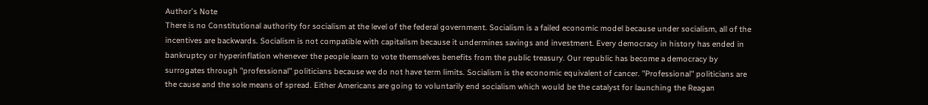Author's Note
There is no Constitutional authority for socialism at the level of the federal government. Socialism is a failed economic model because under socialism, all of the incentives are backwards. Socialism is not compatible with capitalism because it undermines savings and investment. Every democracy in history has ended in bankruptcy or hyperinflation whenever the people learn to vote themselves benefits from the public treasury. Our republic has become a democracy by surrogates through "professional" politicians because we do not have term limits. Socialism is the economic equivalent of cancer. "Professional" politicians are the cause and the sole means of spread. Either Americans are going to voluntarily end socialism which would be the catalyst for launching the Reagan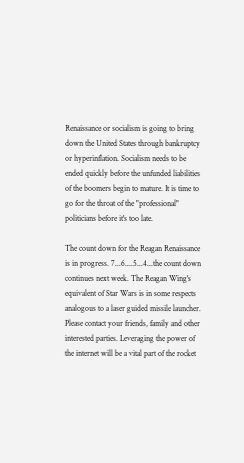Renaissance or socialism is going to bring down the United States through bankruptcy or hyperinflation. Socialism needs to be ended quickly before the unfunded liabilities of the boomers begin to mature. It is time to go for the throat of the "professional" politicians before it's too late.

The count down for the Reagan Renaissance is in progress. 7...6....5...4...the count down continues next week. The Reagan Wing's equivalent of Star Wars is in some respects analogous to a laser guided missile launcher. Please contact your friends, family and other interested parties. Leveraging the power of the internet will be a vital part of the rocket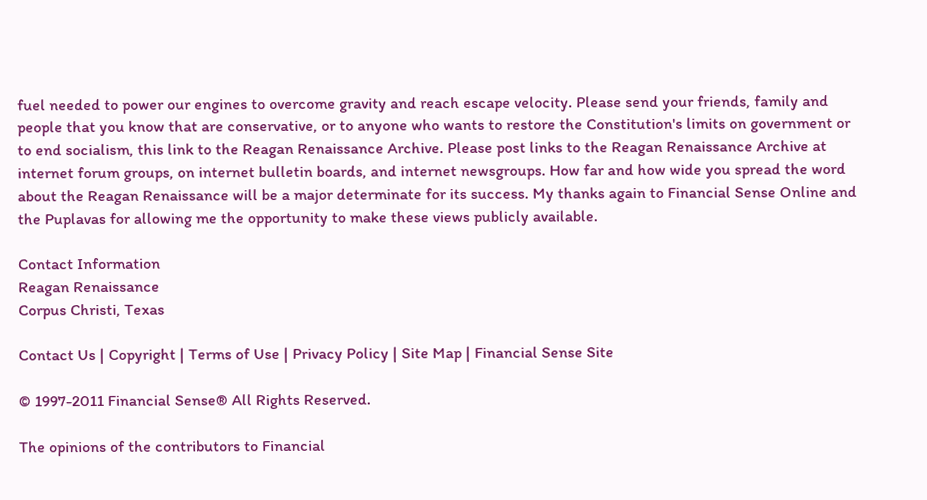fuel needed to power our engines to overcome gravity and reach escape velocity. Please send your friends, family and people that you know that are conservative, or to anyone who wants to restore the Constitution's limits on government or to end socialism, this link to the Reagan Renaissance Archive. Please post links to the Reagan Renaissance Archive at internet forum groups, on internet bulletin boards, and internet newsgroups. How far and how wide you spread the word about the Reagan Renaissance will be a major determinate for its success. My thanks again to Financial Sense Online and the Puplavas for allowing me the opportunity to make these views publicly available.

Contact Information
Reagan Renaissance
Corpus Christi, Texas

Contact Us | Copyright | Terms of Use | Privacy Policy | Site Map | Financial Sense Site

© 1997-2011 Financial Sense® All Rights Reserved.

The opinions of the contributors to Financial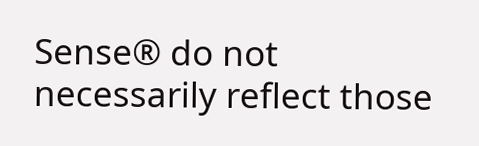Sense® do not necessarily reflect those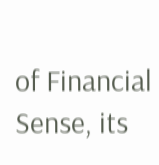of Financial Sense, its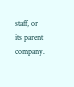staff, or its parent company.